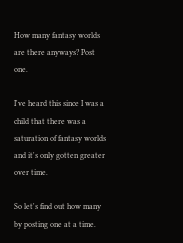How many fantasy worlds are there anyways? Post one.

I've heard this since I was a child that there was a saturation of fantasy worlds and it's only gotten greater over time.

So let's find out how many by posting one at a time.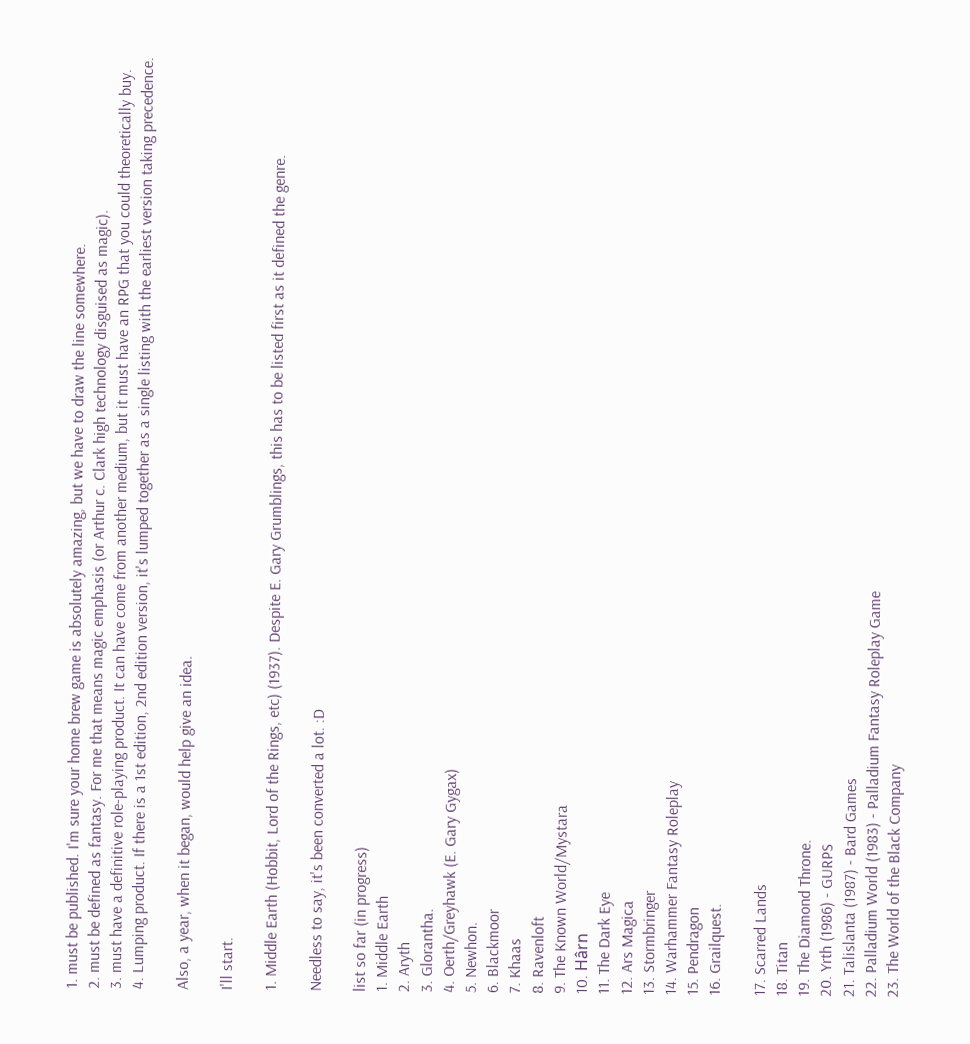1. must be published. I'm sure your home brew game is absolutely amazing, but we have to draw the line somewhere.
2. must be defined as fantasy. For me that means magic emphasis (or Arthur c. Clark high technology disguised as magic).
3. must have a definitive role-playing product. It can have come from another medium, but it must have an RPG that you could theoretically buy.
4. Lumping product. If there is a 1st edition, 2nd edition version, it's lumped together as a single listing with the earliest version taking precedence.

Also, a year, when it began, would help give an idea.

I'll start.

1. Middle Earth (Hobbit, Lord of the Rings, etc) (1937). Despite E. Gary Grumblings, this has to be listed first as it defined the genre.

Needless to say, it's been converted a lot. :D

list so far (in progress)
1. Middle Earth
2. Aryth
3. Glorantha.
4. Oerth/Greyhawk (E. Gary Gygax)
5. Newhon.
6. Blackmoor
7. Khaas
8. Ravenloft
9. The Known World/Mystara
10. Hârn
11. The Dark Eye
12. Ars Magica
13. Stormbringer
14. Warhammer Fantasy Roleplay
15. Pendragon
16. Grailquest.

17. Scarred Lands
18. Titan
19. The Diamond Throne.
20. Yrth (1986) - GURPS
21. Talislanta (1987) - Bard Games
22. Palladium World (1983) - Palladium Fantasy Roleplay Game
23. The World of the Black Company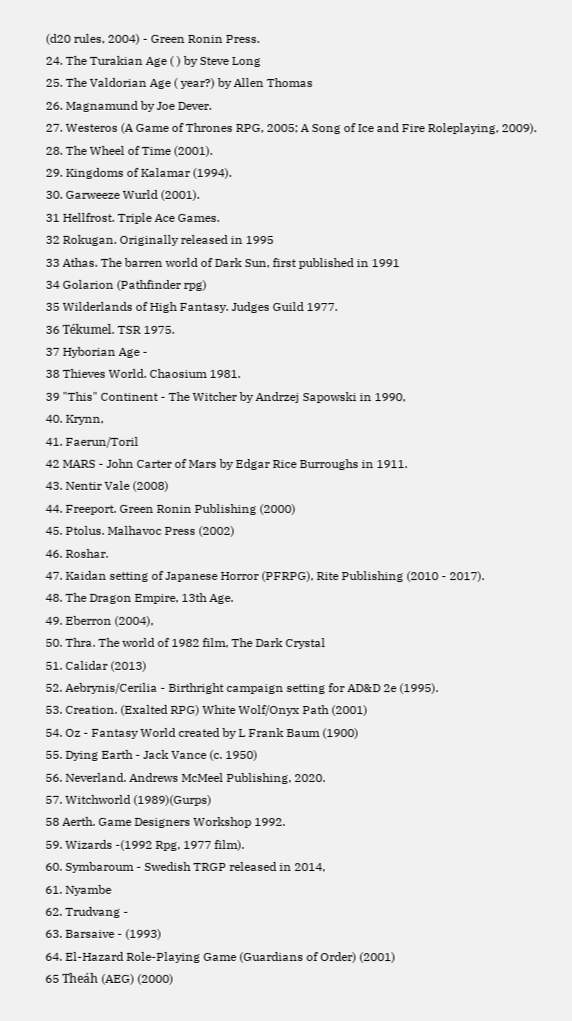(d20 rules, 2004) - Green Ronin Press.
24. The Turakian Age ( ) by Steve Long
25. The Valdorian Age ( year?) by Allen Thomas
26. Magnamund by Joe Dever.
27. Westeros (A Game of Thrones RPG, 2005; A Song of Ice and Fire Roleplaying, 2009).
28. The Wheel of Time (2001).
29. Kingdoms of Kalamar (1994).
30. Garweeze Wurld (2001).
31 Hellfrost. Triple Ace Games.
32 Rokugan. Originally released in 1995
33 Athas. The barren world of Dark Sun, first published in 1991
34 Golarion (Pathfinder rpg)
35 Wilderlands of High Fantasy. Judges Guild 1977.
36 Tékumel. TSR 1975.
37 Hyborian Age -
38 Thieves World. Chaosium 1981.
39 "This" Continent - The Witcher by Andrzej Sapowski in 1990,
40. Krynn,
41. Faerun/Toril
42 MARS - John Carter of Mars by Edgar Rice Burroughs in 1911.
43. Nentir Vale (2008)
44. Freeport. Green Ronin Publishing (2000)
45. Ptolus. Malhavoc Press (2002)
46. Roshar.
47. Kaidan setting of Japanese Horror (PFRPG), Rite Publishing (2010 - 2017).
48. The Dragon Empire, 13th Age.
49. Eberron (2004),
50. Thra. The world of 1982 film, The Dark Crystal
51. Calidar (2013)
52. Aebrynis/Cerilia - Birthright campaign setting for AD&D 2e (1995).
53. Creation. (Exalted RPG) White Wolf/Onyx Path (2001)
54. Oz - Fantasy World created by L Frank Baum (1900)
55. Dying Earth - Jack Vance (c. 1950)
56. Neverland. Andrews McMeel Publishing, 2020.
57. Witchworld (1989)(Gurps)
58 Aerth. Game Designers Workshop 1992.
59. Wizards -(1992 Rpg, 1977 film).
60. Symbaroum - Swedish TRGP released in 2014,
61. Nyambe
62. Trudvang -
63. Barsaive - (1993)
64. El-Hazard Role-Playing Game (Guardians of Order) (2001)
65 Theáh (AEG) (2000)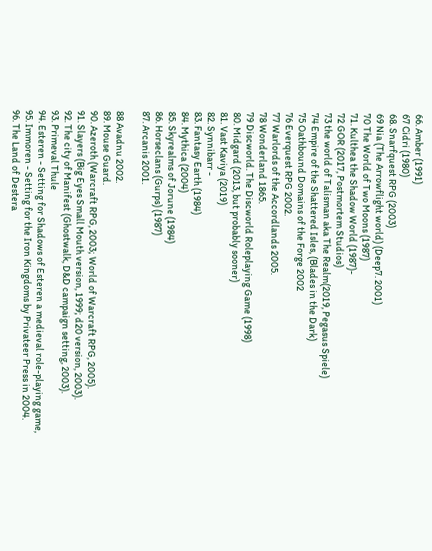66. Amber (1991)
67 Cidri (1980)
68. Snarfquest RPG (2003)
69 Nia (The Arrowflight world) (Deep7. 2001)
70 The World of Two Moons (1987)
71. Kulthea the Shadow World (1987)-
72 GOR (2017, Postmortem Studios)
73 the world of Talisman aka The Realm(2019, Pegasus Spiele)
74 Empire of the Shattered Isles, (Blades in the Dark)
75 Oathbound Domains of the Forge 2002
76 Everquest RPG 2002.
77 Warlords of the Accordlands 2005.
78 Wonderland 1865.
79 Discworld. The Discworld Roleplaying Game (1998)
80. Midgard (2013, but probably sooner)
81. Vast Kaviya (2019)
82. Synnibarr -
83. Fantasy Earth (1984)
84. Mythica (2004)
85. Skyrealms of Jorune (1984)
86. Horseclans (Gurps) (1987)
87. Arcanis 2001.

88 Avadnu 2002.
89. Mouse Guard.
90. Azeroth (Warcraft RPG, 2003; World of Warcraft RPG, 2005).
91. Slayers (Big Eyes Small Mouth version, 1999; d20 version, 2003).
92. The city of Manifest (Ghostwalk, D&D campaign setting, 2003).
93. Primeval Thule
94. Esteren - Setting for Shadows of Esteren a medieval role-playing game,
95. Immoren - Setting for the Iron Kingdoms by Privateer Press in 2004.
96. The Land of Destera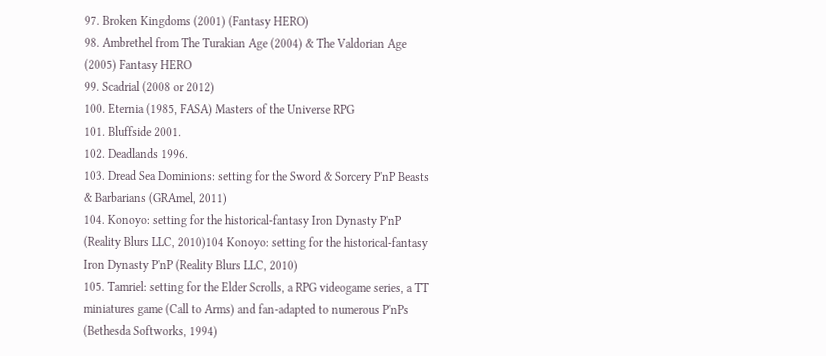97. Broken Kingdoms (2001) (Fantasy HERO)
98. Ambrethel from The Turakian Age (2004) & The Valdorian Age (2005) Fantasy HERO
99. Scadrial (2008 or 2012)
100. Eternia (1985, FASA) Masters of the Universe RPG
101. Bluffside 2001.
102. Deadlands 1996.
103. Dread Sea Dominions: setting for the Sword & Sorcery P'nP Beasts & Barbarians (GRAmel, 2011)
104. Konoyo: setting for the historical-fantasy Iron Dynasty P'nP (Reality Blurs LLC, 2010)104 Konoyo: setting for the historical-fantasy Iron Dynasty P'nP (Reality Blurs LLC, 2010)
105. Tamriel: setting for the Elder Scrolls, a RPG videogame series, a TT miniatures game (Call to Arms) and fan-adapted to numerous P'nPs (Bethesda Softworks, 1994)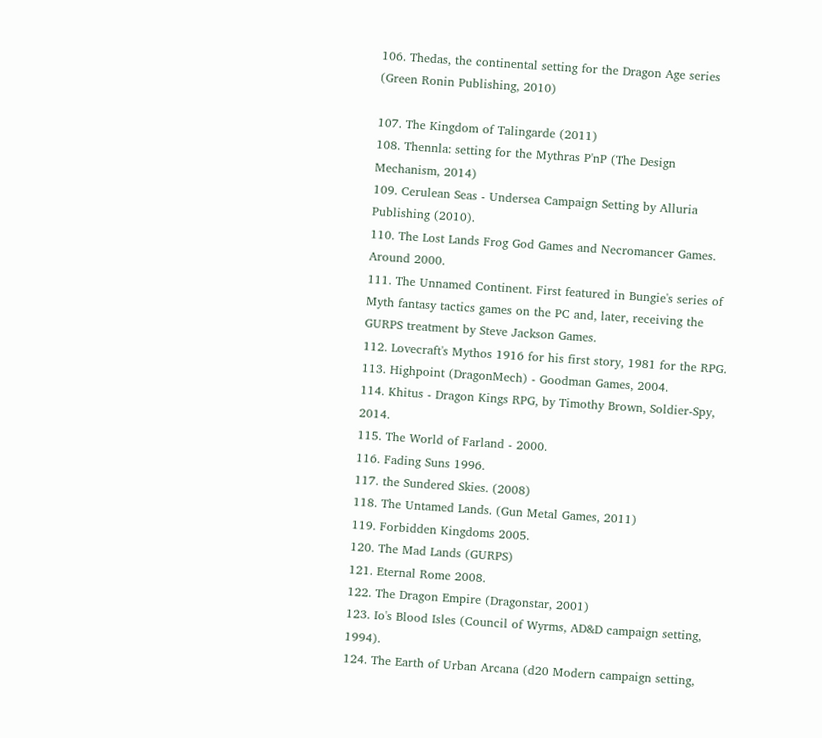106. Thedas, the continental setting for the Dragon Age series (Green Ronin Publishing, 2010)

107. The Kingdom of Talingarde (2011)
108. Thennla: setting for the Mythras P'nP (The Design Mechanism, 2014)
109. Cerulean Seas - Undersea Campaign Setting by Alluria Publishing (2010).
110. The Lost Lands Frog God Games and Necromancer Games. Around 2000.
111. The Unnamed Continent. First featured in Bungie's series of Myth fantasy tactics games on the PC and, later, receiving the GURPS treatment by Steve Jackson Games.
112. Lovecraft's Mythos 1916 for his first story, 1981 for the RPG.
113. Highpoint (DragonMech) - Goodman Games, 2004.
114. Khitus - Dragon Kings RPG, by Timothy Brown, Soldier-Spy, 2014.
115. The World of Farland - 2000.
116. Fading Suns 1996.
117. the Sundered Skies. (2008)
118. The Untamed Lands. (Gun Metal Games, 2011)
119. Forbidden Kingdoms 2005.
120. The Mad Lands (GURPS)
121. Eternal Rome 2008.
122. The Dragon Empire (Dragonstar, 2001)
123. Io's Blood Isles (Council of Wyrms, AD&D campaign setting, 1994).
124. The Earth of Urban Arcana (d20 Modern campaign setting,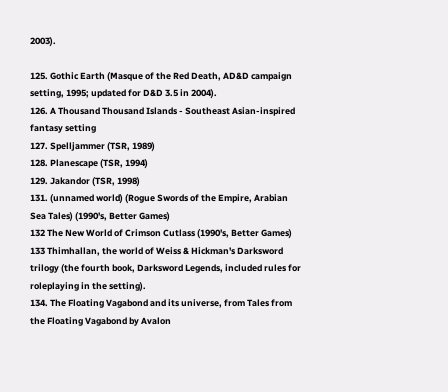2003).

125. Gothic Earth (Masque of the Red Death, AD&D campaign setting, 1995; updated for D&D 3.5 in 2004).
126. A Thousand Thousand Islands - Southeast Asian-inspired fantasy setting
127. Spelljammer (TSR, 1989)
128. Planescape (TSR, 1994)
129. Jakandor (TSR, 1998)
131. (unnamed world) (Rogue Swords of the Empire, Arabian Sea Tales) (1990's, Better Games)
132 The New World of Crimson Cutlass (1990's, Better Games)
133 Thimhallan, the world of Weiss & Hickman's Darksword trilogy (the fourth book, Darksword Legends, included rules for roleplaying in the setting).
134. The Floating Vagabond and its universe, from Tales from the Floating Vagabond by Avalon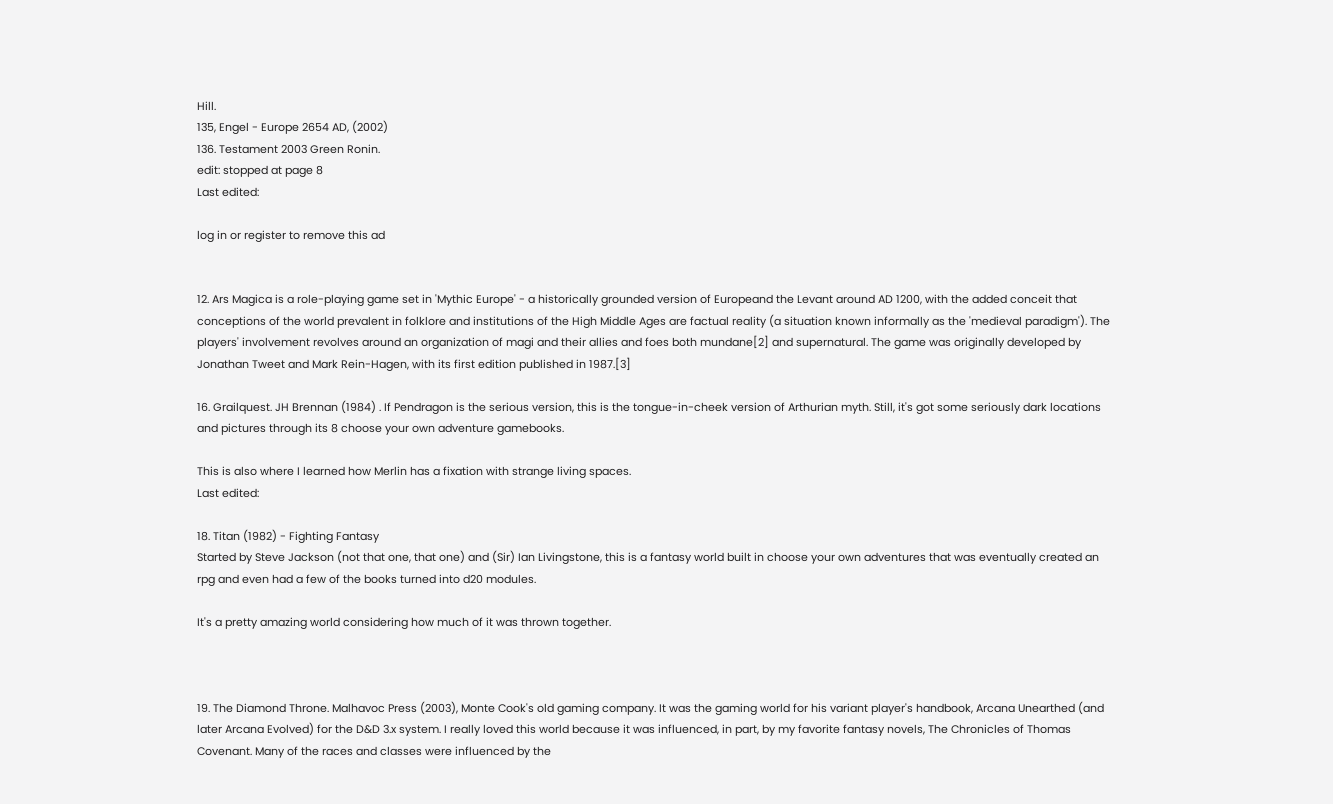Hill.
135, Engel - Europe 2654 AD, (2002)
136. Testament 2003 Green Ronin.
edit: stopped at page 8
Last edited:

log in or register to remove this ad


12. Ars Magica is a role-playing game set in 'Mythic Europe' - a historically grounded version of Europeand the Levant around AD 1200, with the added conceit that conceptions of the world prevalent in folklore and institutions of the High Middle Ages are factual reality (a situation known informally as the 'medieval paradigm'). The players' involvement revolves around an organization of magi and their allies and foes both mundane[2] and supernatural. The game was originally developed by Jonathan Tweet and Mark Rein-Hagen, with its first edition published in 1987.[3]

16. Grailquest. JH Brennan (1984) . If Pendragon is the serious version, this is the tongue-in-cheek version of Arthurian myth. Still, it's got some seriously dark locations and pictures through its 8 choose your own adventure gamebooks.

This is also where I learned how Merlin has a fixation with strange living spaces.
Last edited:

18. Titan (1982) - Fighting Fantasy
Started by Steve Jackson (not that one, that one) and (Sir) Ian Livingstone, this is a fantasy world built in choose your own adventures that was eventually created an rpg and even had a few of the books turned into d20 modules.

It's a pretty amazing world considering how much of it was thrown together.



19. The Diamond Throne. Malhavoc Press (2003), Monte Cook's old gaming company. It was the gaming world for his variant player's handbook, Arcana Unearthed (and later Arcana Evolved) for the D&D 3.x system. I really loved this world because it was influenced, in part, by my favorite fantasy novels, The Chronicles of Thomas Covenant. Many of the races and classes were influenced by the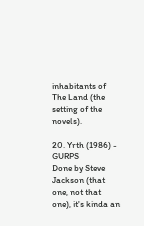inhabitants of The Land (the setting of the novels).

20. Yrth (1986) - GURPS
Done by Steve Jackson (that one, not that one), it's kinda an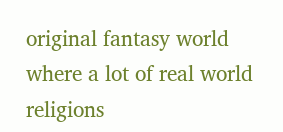original fantasy world where a lot of real world religions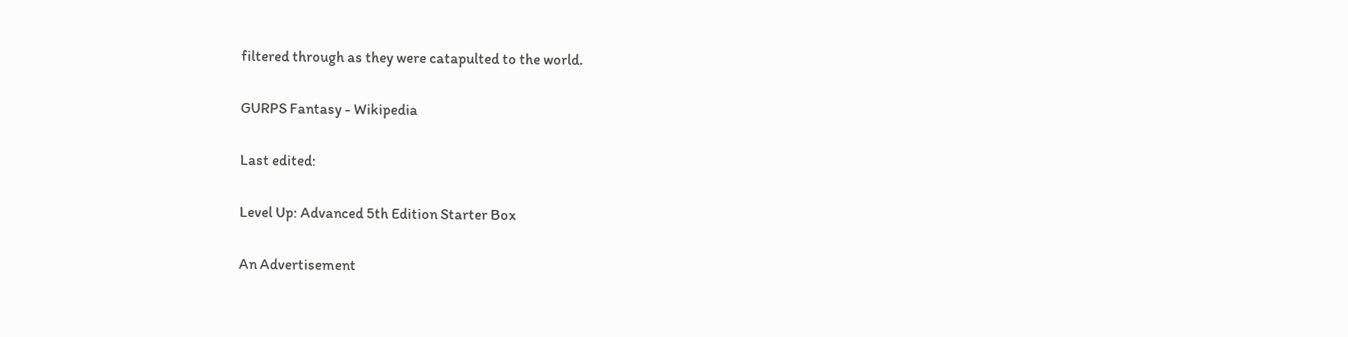filtered through as they were catapulted to the world.

GURPS Fantasy - Wikipedia

Last edited:

Level Up: Advanced 5th Edition Starter Box

An Advertisement